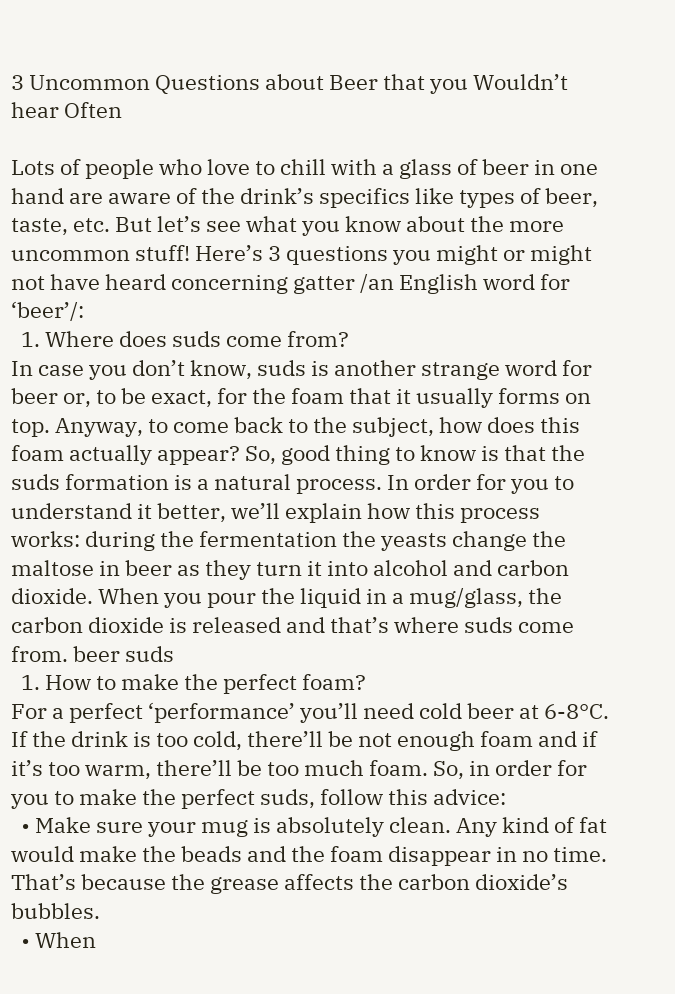3 Uncommon Questions about Beer that you Wouldn’t hear Often

Lots of people who love to chill with a glass of beer in one hand are aware of the drink’s specifics like types of beer, taste, etc. But let’s see what you know about the more uncommon stuff! Here’s 3 questions you might or might not have heard concerning gatter /an English word for ‘beer’/:
  1. Where does suds come from?
In case you don’t know, suds is another strange word for beer or, to be exact, for the foam that it usually forms on top. Anyway, to come back to the subject, how does this foam actually appear? So, good thing to know is that the suds formation is a natural process. In order for you to understand it better, we’ll explain how this process works: during the fermentation the yeasts change the maltose in beer as they turn it into alcohol and carbon dioxide. When you pour the liquid in a mug/glass, the carbon dioxide is released and that’s where suds come from. beer suds
  1. How to make the perfect foam?
For a perfect ‘performance’ you’ll need cold beer at 6-8°C. If the drink is too cold, there’ll be not enough foam and if it’s too warm, there’ll be too much foam. So, in order for you to make the perfect suds, follow this advice:
  • Make sure your mug is absolutely clean. Any kind of fat would make the beads and the foam disappear in no time. That’s because the grease affects the carbon dioxide’s bubbles.
  • When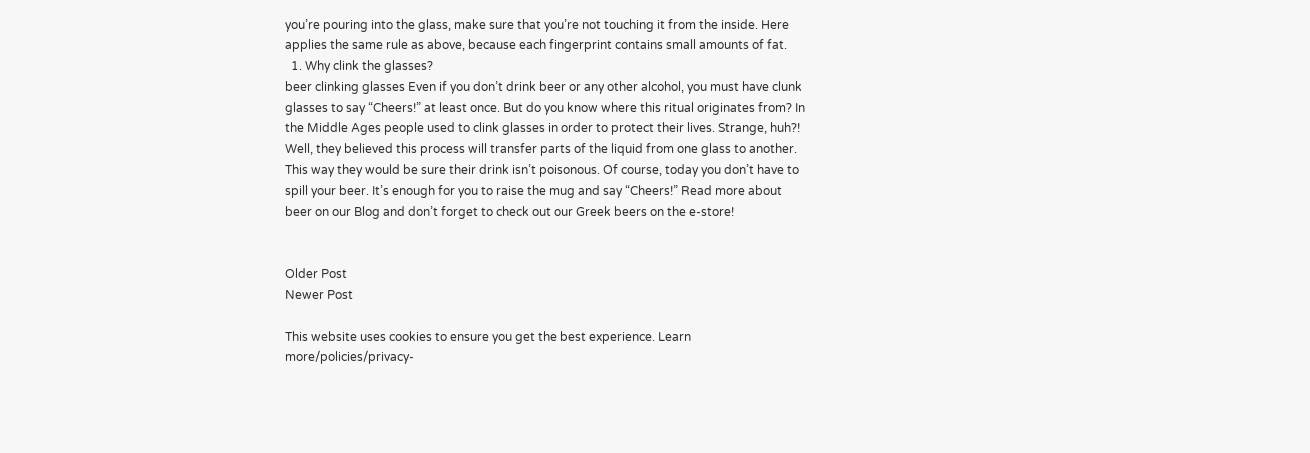you’re pouring into the glass, make sure that you’re not touching it from the inside. Here applies the same rule as above, because each fingerprint contains small amounts of fat.
  1. Why clink the glasses?
beer clinking glasses Even if you don’t drink beer or any other alcohol, you must have clunk glasses to say “Cheers!” at least once. But do you know where this ritual originates from? In the Middle Ages people used to clink glasses in order to protect their lives. Strange, huh?! Well, they believed this process will transfer parts of the liquid from one glass to another. This way they would be sure their drink isn’t poisonous. Of course, today you don’t have to spill your beer. It’s enough for you to raise the mug and say “Cheers!” Read more about beer on our Blog and don’t forget to check out our Greek beers on the e-store!


Older Post
Newer Post

This website uses cookies to ensure you get the best experience. Learn more/policies/privacy-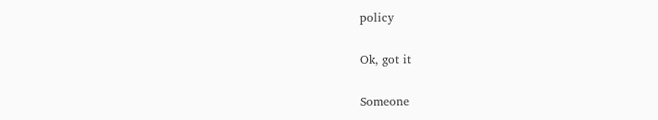policy

Ok, got it

Someone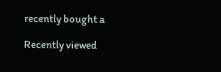recently bought a

Recently viewed